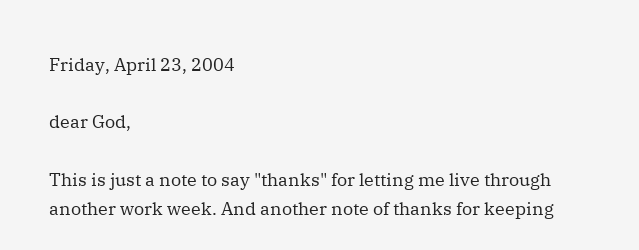Friday, April 23, 2004

dear God,

This is just a note to say "thanks" for letting me live through another work week. And another note of thanks for keeping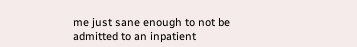me just sane enough to not be admitted to an inpatient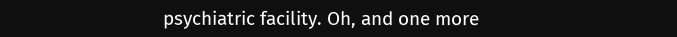psychiatric facility. Oh, and one more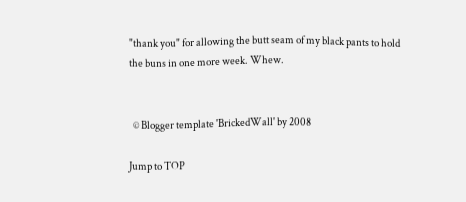"thank you" for allowing the butt seam of my black pants to hold the buns in one more week. Whew.


  © Blogger template 'BrickedWall' by 2008

Jump to TOP